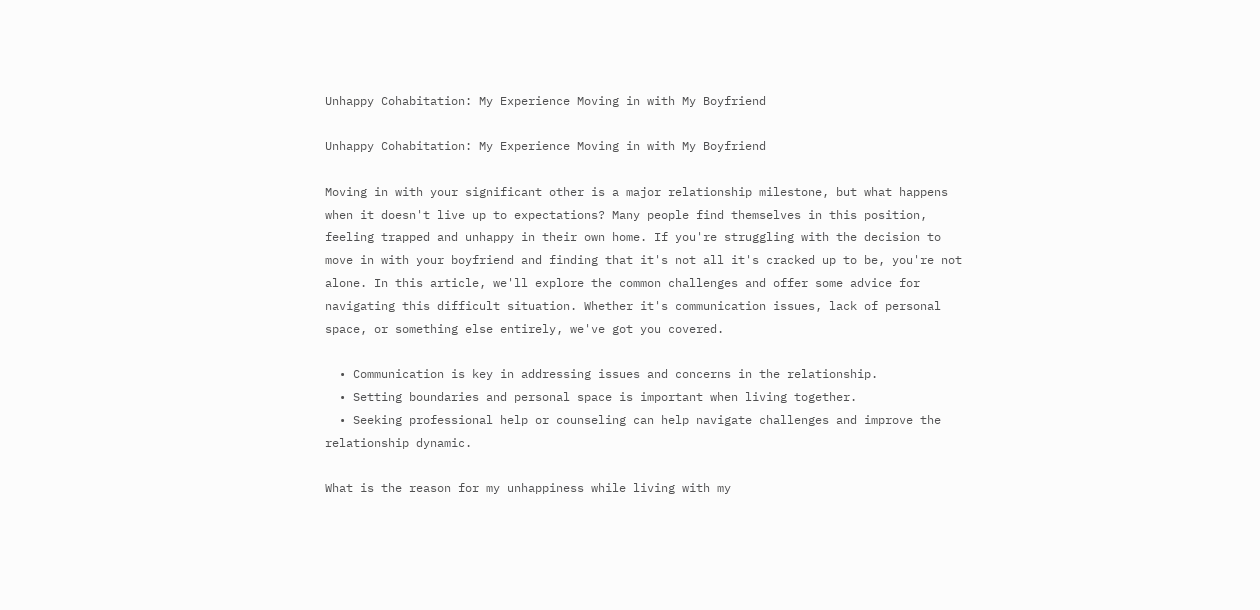Unhappy Cohabitation: My Experience Moving in with My Boyfriend

Unhappy Cohabitation: My Experience Moving in with My Boyfriend

Moving in with your significant other is a major relationship milestone, but what happens when it doesn't live up to expectations? Many people find themselves in this position, feeling trapped and unhappy in their own home. If you're struggling with the decision to move in with your boyfriend and finding that it's not all it's cracked up to be, you're not alone. In this article, we'll explore the common challenges and offer some advice for navigating this difficult situation. Whether it's communication issues, lack of personal space, or something else entirely, we've got you covered.

  • Communication is key in addressing issues and concerns in the relationship.
  • Setting boundaries and personal space is important when living together.
  • Seeking professional help or counseling can help navigate challenges and improve the relationship dynamic.

What is the reason for my unhappiness while living with my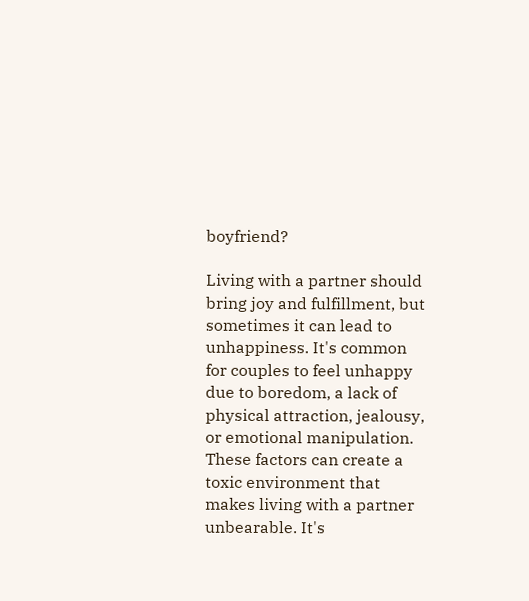boyfriend?

Living with a partner should bring joy and fulfillment, but sometimes it can lead to unhappiness. It's common for couples to feel unhappy due to boredom, a lack of physical attraction, jealousy, or emotional manipulation. These factors can create a toxic environment that makes living with a partner unbearable. It's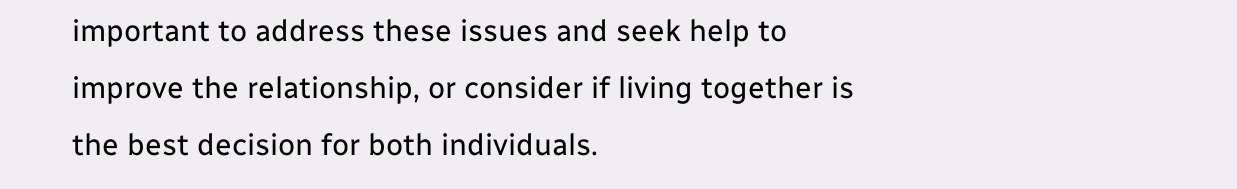important to address these issues and seek help to improve the relationship, or consider if living together is the best decision for both individuals.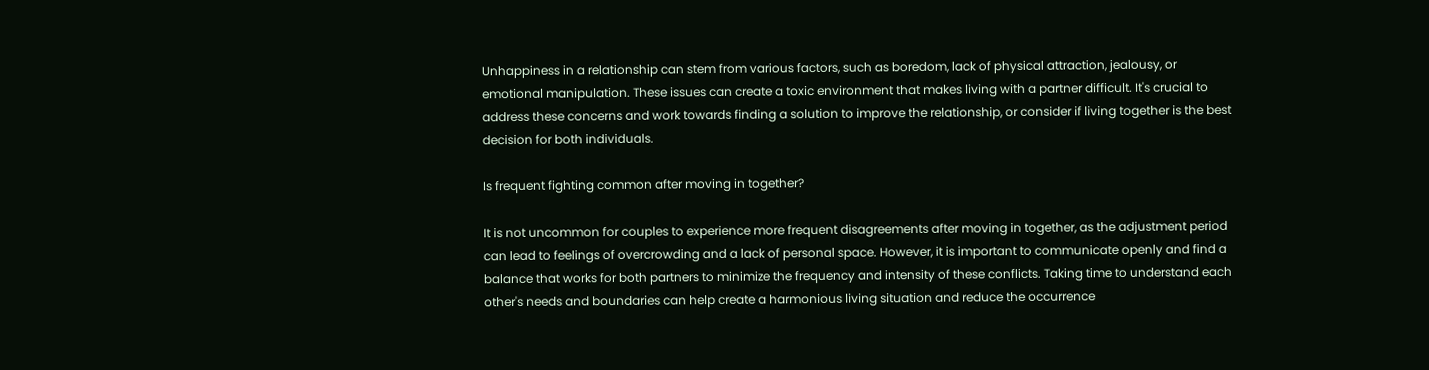Unhappiness in a relationship can stem from various factors, such as boredom, lack of physical attraction, jealousy, or emotional manipulation. These issues can create a toxic environment that makes living with a partner difficult. It's crucial to address these concerns and work towards finding a solution to improve the relationship, or consider if living together is the best decision for both individuals.

Is frequent fighting common after moving in together?

It is not uncommon for couples to experience more frequent disagreements after moving in together, as the adjustment period can lead to feelings of overcrowding and a lack of personal space. However, it is important to communicate openly and find a balance that works for both partners to minimize the frequency and intensity of these conflicts. Taking time to understand each other's needs and boundaries can help create a harmonious living situation and reduce the occurrence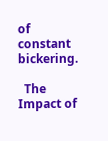of constant bickering.

  The Impact of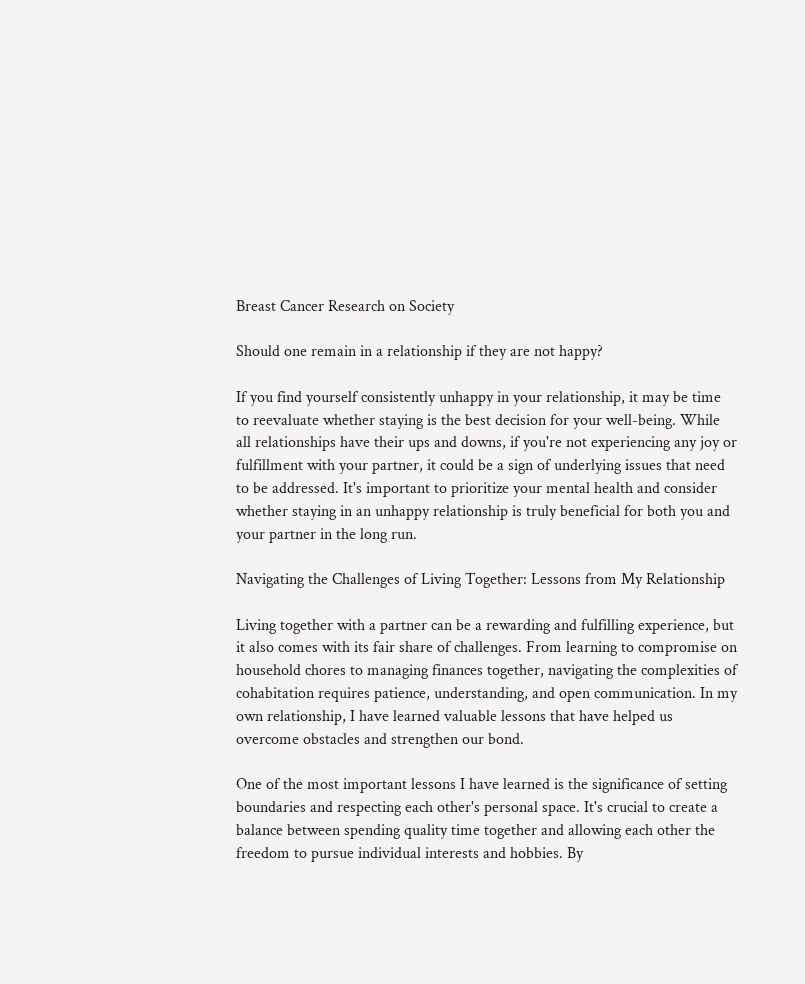Breast Cancer Research on Society

Should one remain in a relationship if they are not happy?

If you find yourself consistently unhappy in your relationship, it may be time to reevaluate whether staying is the best decision for your well-being. While all relationships have their ups and downs, if you're not experiencing any joy or fulfillment with your partner, it could be a sign of underlying issues that need to be addressed. It's important to prioritize your mental health and consider whether staying in an unhappy relationship is truly beneficial for both you and your partner in the long run.

Navigating the Challenges of Living Together: Lessons from My Relationship

Living together with a partner can be a rewarding and fulfilling experience, but it also comes with its fair share of challenges. From learning to compromise on household chores to managing finances together, navigating the complexities of cohabitation requires patience, understanding, and open communication. In my own relationship, I have learned valuable lessons that have helped us overcome obstacles and strengthen our bond.

One of the most important lessons I have learned is the significance of setting boundaries and respecting each other's personal space. It's crucial to create a balance between spending quality time together and allowing each other the freedom to pursue individual interests and hobbies. By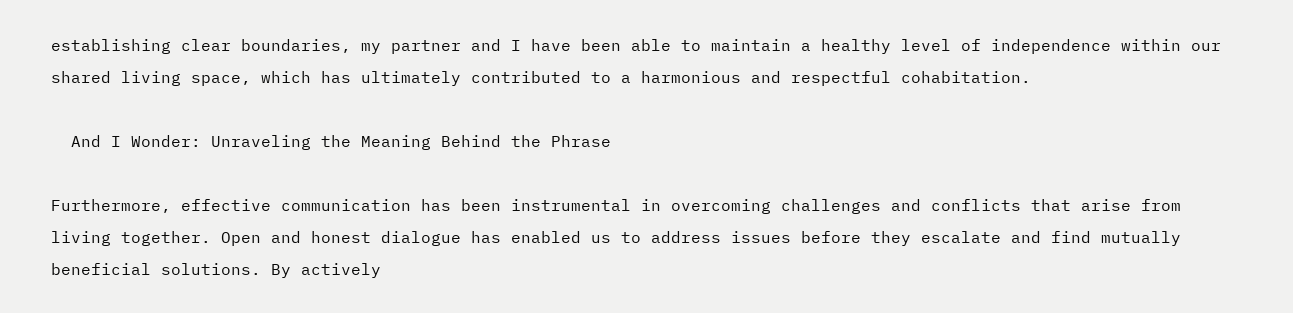establishing clear boundaries, my partner and I have been able to maintain a healthy level of independence within our shared living space, which has ultimately contributed to a harmonious and respectful cohabitation.

  And I Wonder: Unraveling the Meaning Behind the Phrase

Furthermore, effective communication has been instrumental in overcoming challenges and conflicts that arise from living together. Open and honest dialogue has enabled us to address issues before they escalate and find mutually beneficial solutions. By actively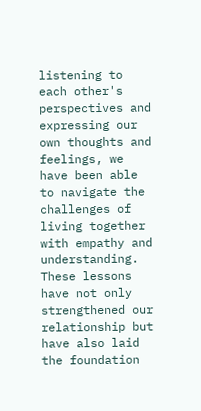listening to each other's perspectives and expressing our own thoughts and feelings, we have been able to navigate the challenges of living together with empathy and understanding. These lessons have not only strengthened our relationship but have also laid the foundation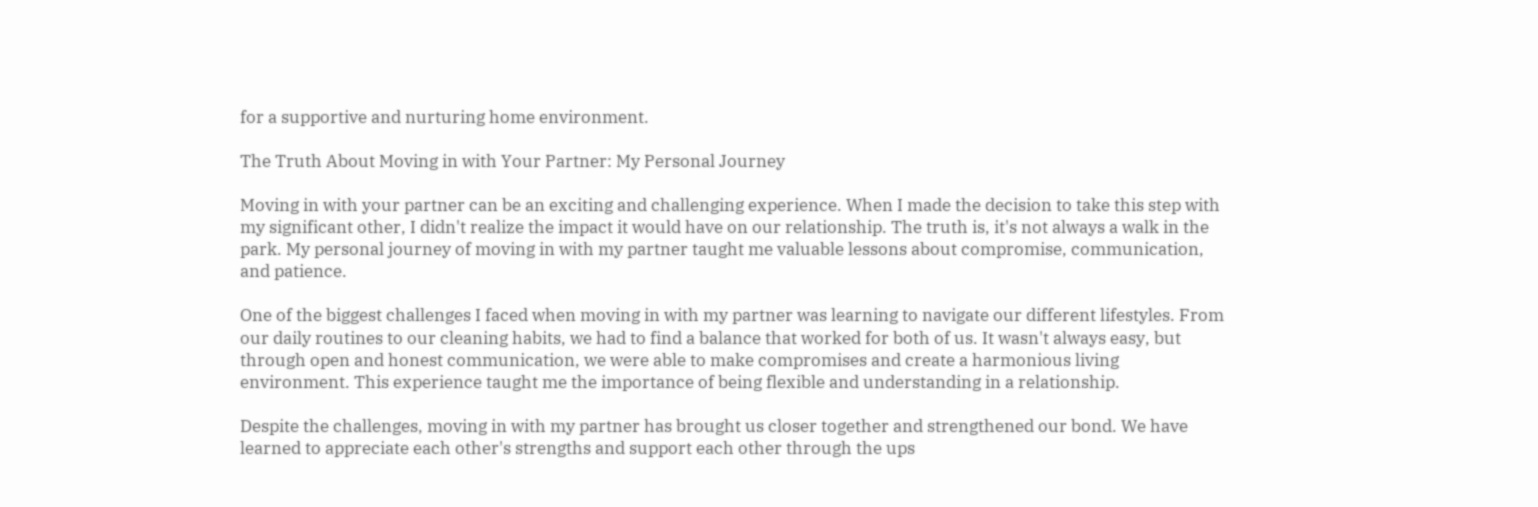for a supportive and nurturing home environment.

The Truth About Moving in with Your Partner: My Personal Journey

Moving in with your partner can be an exciting and challenging experience. When I made the decision to take this step with my significant other, I didn't realize the impact it would have on our relationship. The truth is, it's not always a walk in the park. My personal journey of moving in with my partner taught me valuable lessons about compromise, communication, and patience.

One of the biggest challenges I faced when moving in with my partner was learning to navigate our different lifestyles. From our daily routines to our cleaning habits, we had to find a balance that worked for both of us. It wasn't always easy, but through open and honest communication, we were able to make compromises and create a harmonious living environment. This experience taught me the importance of being flexible and understanding in a relationship.

Despite the challenges, moving in with my partner has brought us closer together and strengthened our bond. We have learned to appreciate each other's strengths and support each other through the ups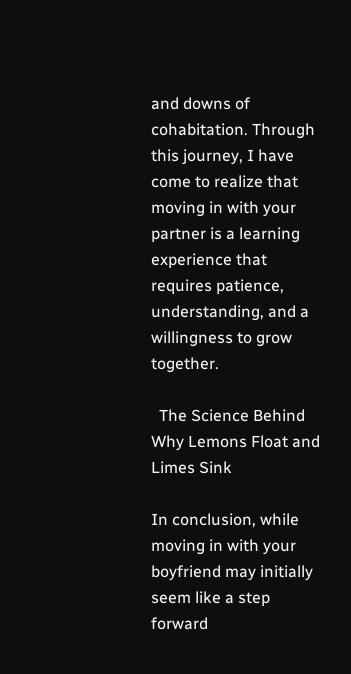and downs of cohabitation. Through this journey, I have come to realize that moving in with your partner is a learning experience that requires patience, understanding, and a willingness to grow together.

  The Science Behind Why Lemons Float and Limes Sink

In conclusion, while moving in with your boyfriend may initially seem like a step forward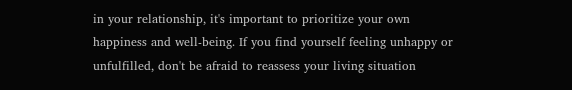in your relationship, it's important to prioritize your own happiness and well-being. If you find yourself feeling unhappy or unfulfilled, don't be afraid to reassess your living situation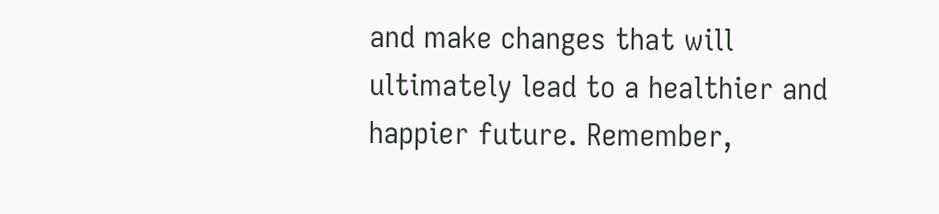and make changes that will ultimately lead to a healthier and happier future. Remember,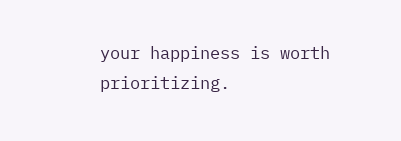your happiness is worth prioritizing.